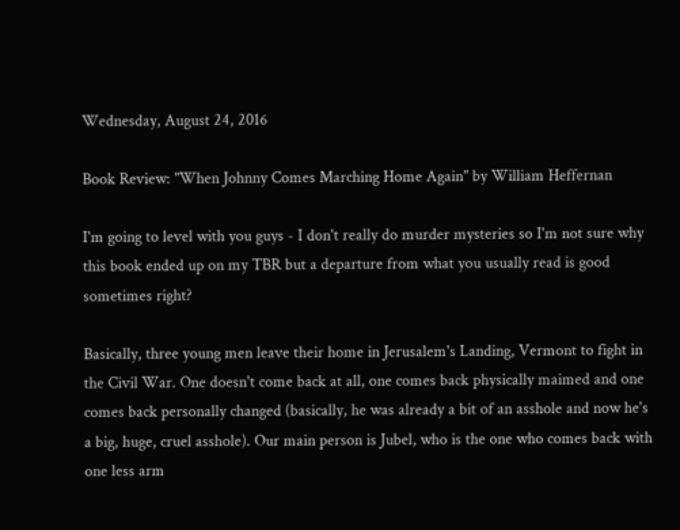Wednesday, August 24, 2016

Book Review: "When Johnny Comes Marching Home Again" by William Heffernan

I'm going to level with you guys - I don't really do murder mysteries so I'm not sure why this book ended up on my TBR but a departure from what you usually read is good sometimes right?

Basically, three young men leave their home in Jerusalem's Landing, Vermont to fight in the Civil War. One doesn't come back at all, one comes back physically maimed and one comes back personally changed (basically, he was already a bit of an asshole and now he's  a big, huge, cruel asshole). Our main person is Jubel, who is the one who comes back with one less arm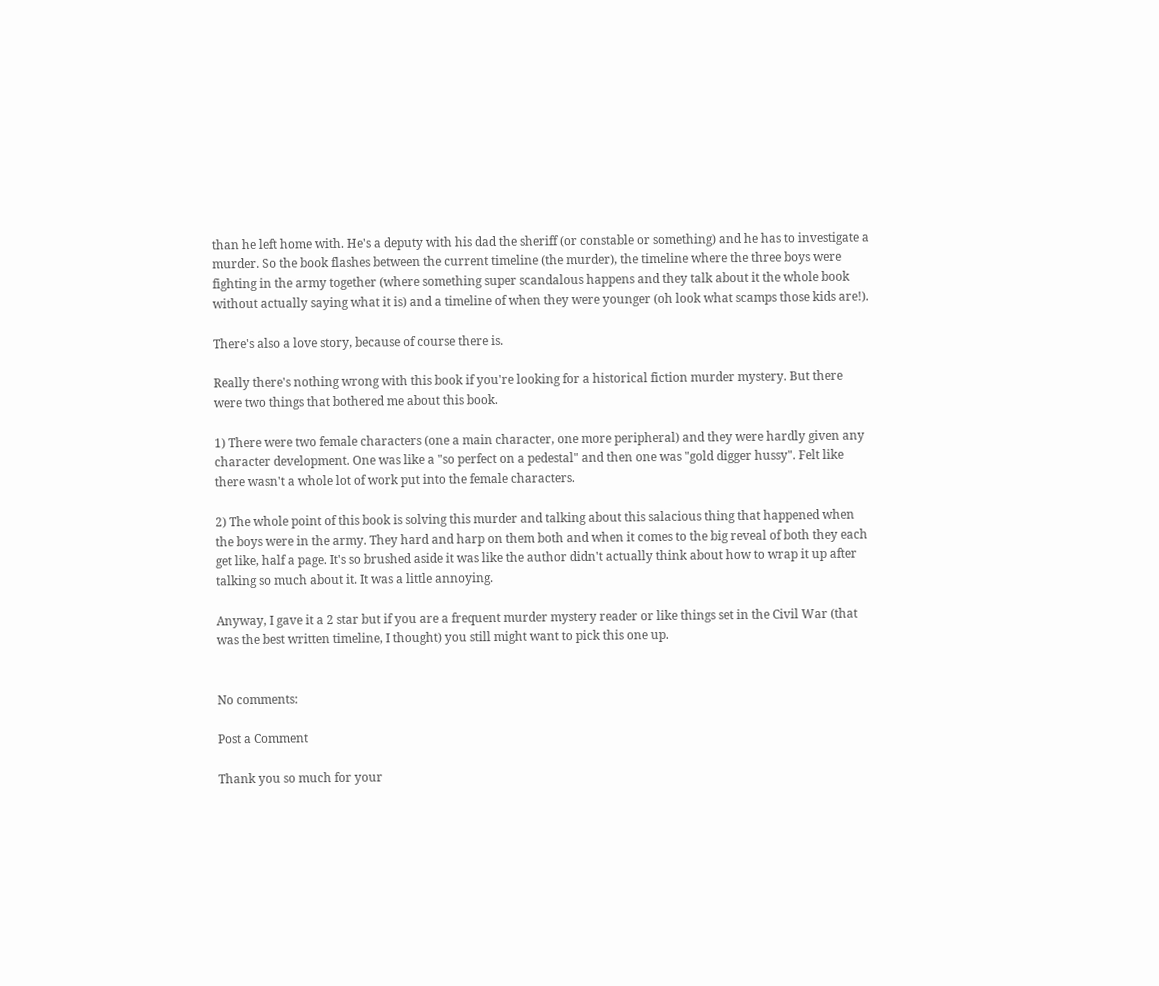than he left home with. He's a deputy with his dad the sheriff (or constable or something) and he has to investigate a murder. So the book flashes between the current timeline (the murder), the timeline where the three boys were fighting in the army together (where something super scandalous happens and they talk about it the whole book without actually saying what it is) and a timeline of when they were younger (oh look what scamps those kids are!).

There's also a love story, because of course there is.

Really there's nothing wrong with this book if you're looking for a historical fiction murder mystery. But there were two things that bothered me about this book.

1) There were two female characters (one a main character, one more peripheral) and they were hardly given any character development. One was like a "so perfect on a pedestal" and then one was "gold digger hussy". Felt like there wasn't a whole lot of work put into the female characters.

2) The whole point of this book is solving this murder and talking about this salacious thing that happened when the boys were in the army. They hard and harp on them both and when it comes to the big reveal of both they each get like, half a page. It's so brushed aside it was like the author didn't actually think about how to wrap it up after talking so much about it. It was a little annoying.

Anyway, I gave it a 2 star but if you are a frequent murder mystery reader or like things set in the Civil War (that was the best written timeline, I thought) you still might want to pick this one up.


No comments:

Post a Comment

Thank you so much for your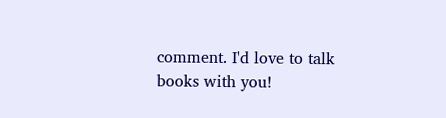comment. I'd love to talk books with you!